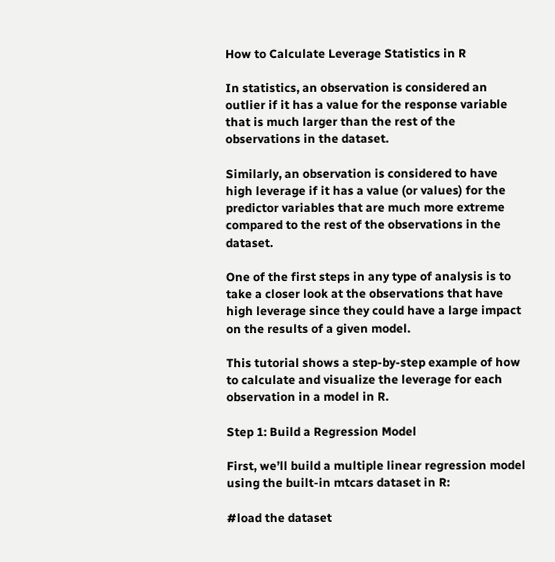How to Calculate Leverage Statistics in R

In statistics, an observation is considered an outlier if it has a value for the response variable that is much larger than the rest of the observations in the dataset.

Similarly, an observation is considered to have high leverage if it has a value (or values) for the predictor variables that are much more extreme compared to the rest of the observations in the dataset.

One of the first steps in any type of analysis is to take a closer look at the observations that have high leverage since they could have a large impact on the results of a given model.

This tutorial shows a step-by-step example of how to calculate and visualize the leverage for each observation in a model in R.

Step 1: Build a Regression Model

First, we’ll build a multiple linear regression model using the built-in mtcars dataset in R:

#load the dataset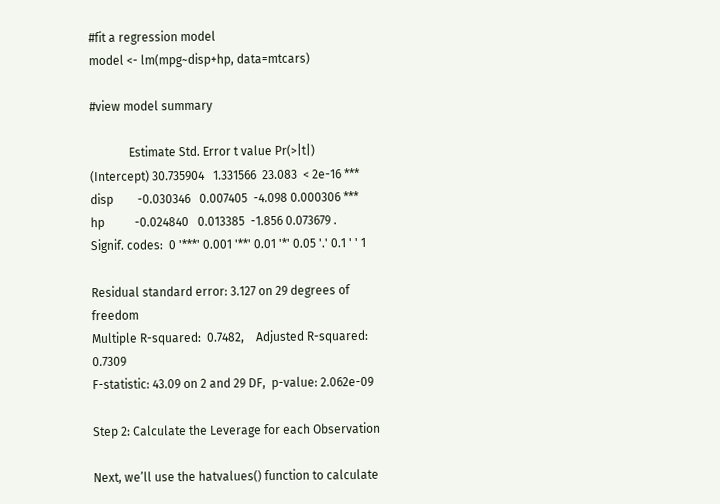#fit a regression model
model <- lm(mpg~disp+hp, data=mtcars)

#view model summary

             Estimate Std. Error t value Pr(>|t|)
(Intercept) 30.735904   1.331566  23.083  < 2e-16 ***
disp        -0.030346   0.007405  -4.098 0.000306 ***
hp          -0.024840   0.013385  -1.856 0.073679 .
Signif. codes:  0 '***' 0.001 '**' 0.01 '*' 0.05 '.' 0.1 ' ' 1

Residual standard error: 3.127 on 29 degrees of freedom
Multiple R-squared:  0.7482,    Adjusted R-squared:  0.7309
F-statistic: 43.09 on 2 and 29 DF,  p-value: 2.062e-09

Step 2: Calculate the Leverage for each Observation

Next, we’ll use the hatvalues() function to calculate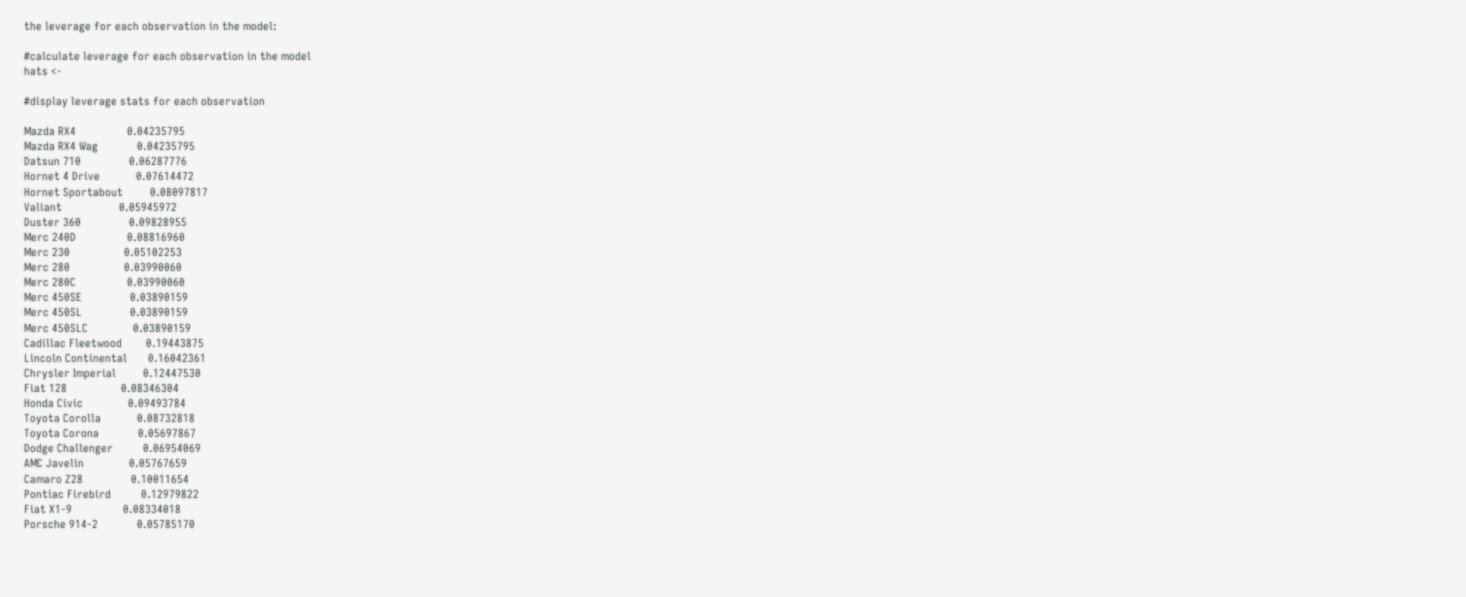the leverage for each observation in the model:

#calculate leverage for each observation in the model
hats <-

#display leverage stats for each observation

Mazda RX4                 0.04235795
Mazda RX4 Wag             0.04235795
Datsun 710                0.06287776
Hornet 4 Drive            0.07614472
Hornet Sportabout         0.08097817
Valiant                   0.05945972
Duster 360                0.09828955
Merc 240D                 0.08816960
Merc 230                  0.05102253
Merc 280                  0.03990060
Merc 280C                 0.03990060
Merc 450SE                0.03890159
Merc 450SL                0.03890159
Merc 450SLC               0.03890159
Cadillac Fleetwood        0.19443875
Lincoln Continental       0.16042361
Chrysler Imperial         0.12447530
Fiat 128                  0.08346304
Honda Civic               0.09493784
Toyota Corolla            0.08732818
Toyota Corona             0.05697867
Dodge Challenger          0.06954069
AMC Javelin               0.05767659
Camaro Z28                0.10011654
Pontiac Firebird          0.12979822
Fiat X1-9                 0.08334018
Porsche 914-2             0.05785170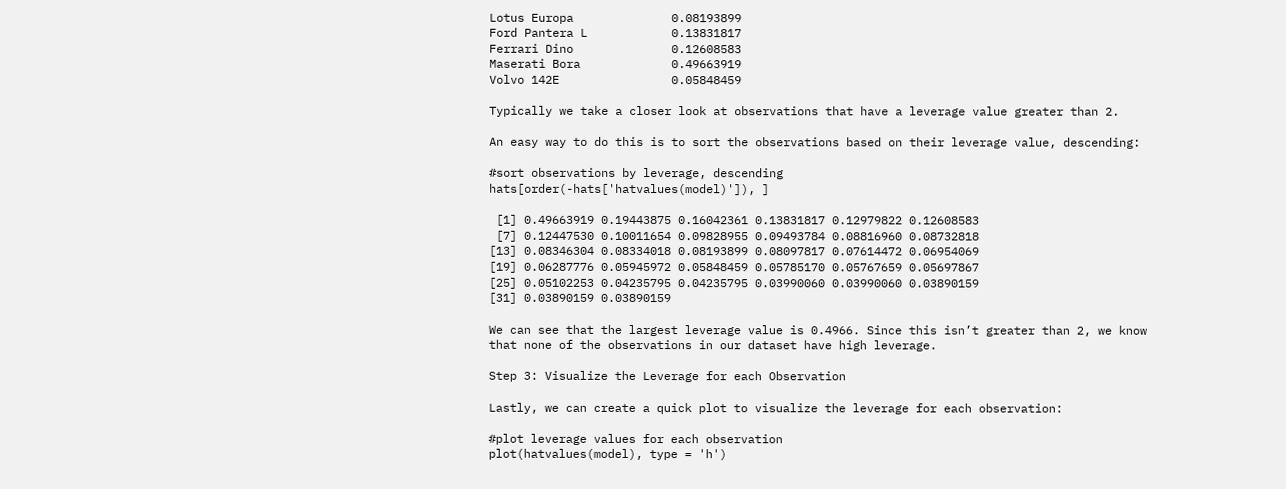Lotus Europa              0.08193899
Ford Pantera L            0.13831817
Ferrari Dino              0.12608583
Maserati Bora             0.49663919
Volvo 142E                0.05848459

Typically we take a closer look at observations that have a leverage value greater than 2.

An easy way to do this is to sort the observations based on their leverage value, descending:

#sort observations by leverage, descending
hats[order(-hats['hatvalues(model)']), ]

 [1] 0.49663919 0.19443875 0.16042361 0.13831817 0.12979822 0.12608583
 [7] 0.12447530 0.10011654 0.09828955 0.09493784 0.08816960 0.08732818
[13] 0.08346304 0.08334018 0.08193899 0.08097817 0.07614472 0.06954069
[19] 0.06287776 0.05945972 0.05848459 0.05785170 0.05767659 0.05697867
[25] 0.05102253 0.04235795 0.04235795 0.03990060 0.03990060 0.03890159
[31] 0.03890159 0.03890159

We can see that the largest leverage value is 0.4966. Since this isn’t greater than 2, we know that none of the observations in our dataset have high leverage.

Step 3: Visualize the Leverage for each Observation

Lastly, we can create a quick plot to visualize the leverage for each observation:

#plot leverage values for each observation
plot(hatvalues(model), type = 'h')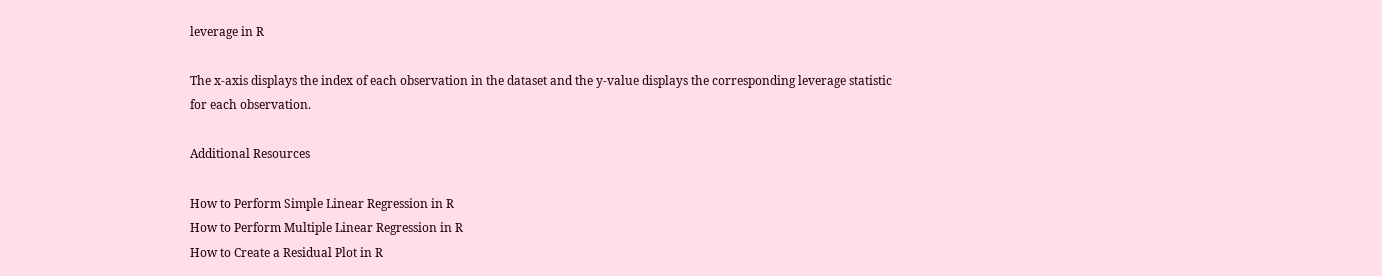leverage in R

The x-axis displays the index of each observation in the dataset and the y-value displays the corresponding leverage statistic for each observation.

Additional Resources

How to Perform Simple Linear Regression in R
How to Perform Multiple Linear Regression in R
How to Create a Residual Plot in R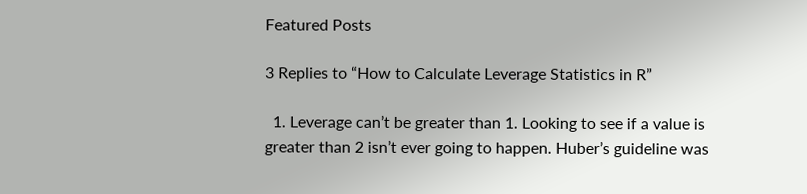Featured Posts

3 Replies to “How to Calculate Leverage Statistics in R”

  1. Leverage can’t be greater than 1. Looking to see if a value is greater than 2 isn’t ever going to happen. Huber’s guideline was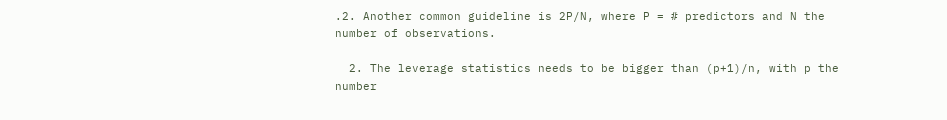.2. Another common guideline is 2P/N, where P = # predictors and N the number of observations.

  2. The leverage statistics needs to be bigger than (p+1)/n, with p the number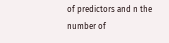of predictors and n the number of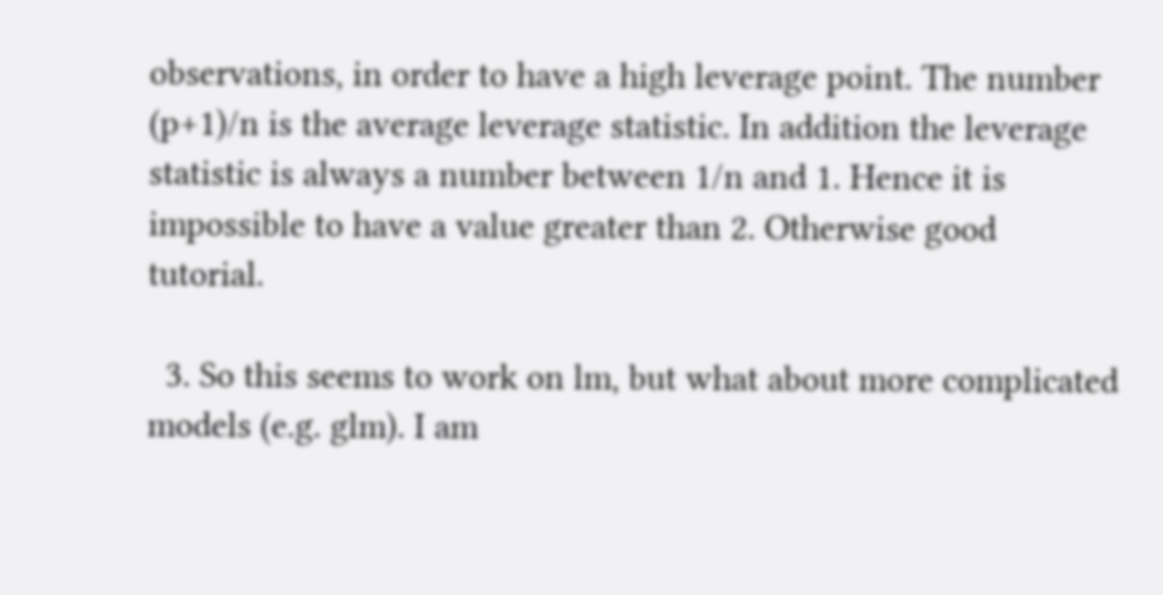observations, in order to have a high leverage point. The number (p+1)/n is the average leverage statistic. In addition the leverage statistic is always a number between 1/n and 1. Hence it is impossible to have a value greater than 2. Otherwise good tutorial.

  3. So this seems to work on lm, but what about more complicated models (e.g. glm). I am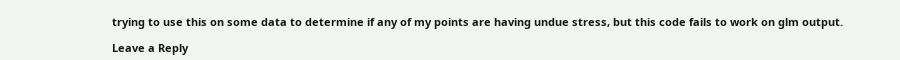trying to use this on some data to determine if any of my points are having undue stress, but this code fails to work on glm output.

Leave a Reply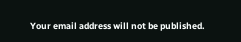Your email address will not be published.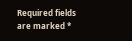Required fields are marked *